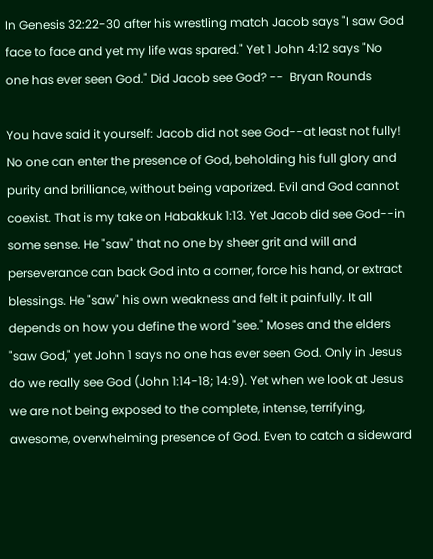In Genesis 32:22-30 after his wrestling match Jacob says "I saw God face to face and yet my life was spared." Yet 1 John 4:12 says "No one has ever seen God." Did Jacob see God? --  Bryan Rounds

You have said it yourself: Jacob did not see God--at least not fully! No one can enter the presence of God, beholding his full glory and purity and brilliance, without being vaporized. Evil and God cannot coexist. That is my take on Habakkuk 1:13. Yet Jacob did see God--in some sense. He "saw" that no one by sheer grit and will and perseverance can back God into a corner, force his hand, or extract blessings. He "saw" his own weakness and felt it painfully. It all depends on how you define the word "see." Moses and the elders "saw God," yet John 1 says no one has ever seen God. Only in Jesus do we really see God (John 1:14-18; 14:9). Yet when we look at Jesus we are not being exposed to the complete, intense, terrifying, awesome, overwhelming presence of God. Even to catch a sideward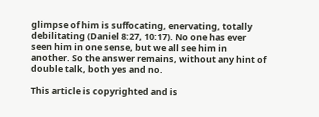glimpse of him is suffocating, enervating, totally debilitating (Daniel 8:27, 10:17). No one has ever seen him in one sense, but we all see him in another. So the answer remains, without any hint of double talk, both yes and no.

This article is copyrighted and is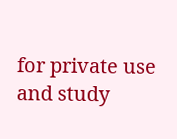for private use and study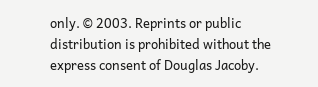only. © 2003. Reprints or public distribution is prohibited without the express consent of Douglas Jacoby.